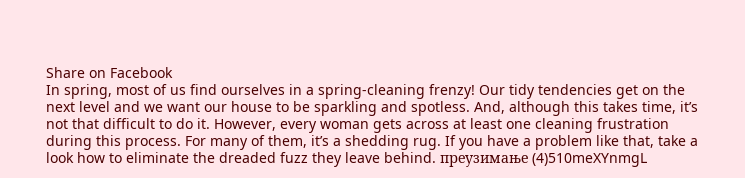Share on Facebook
In spring, most of us find ourselves in a spring-cleaning frenzy! Our tidy tendencies get on the next level and we want our house to be sparkling and spotless. And, although this takes time, it’s not that difficult to do it. However, every woman gets across at least one cleaning frustration during this process. For many of them, it’s a shedding rug. If you have a problem like that, take a look how to eliminate the dreaded fuzz they leave behind. преузимање (4)510meXYnmgL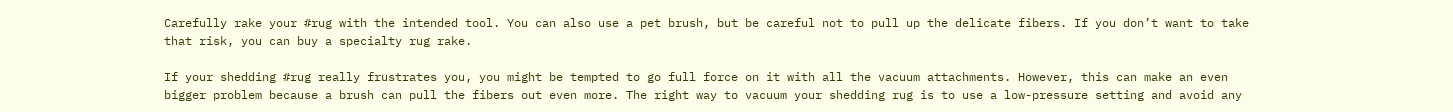Carefully rake your #rug with the intended tool. You can also use a pet brush, but be careful not to pull up the delicate fibers. If you don’t want to take that risk, you can buy a specialty rug rake.

If your shedding #rug really frustrates you, you might be tempted to go full force on it with all the vacuum attachments. However, this can make an even bigger problem because a brush can pull the fibers out even more. The right way to vacuum your shedding rug is to use a low-pressure setting and avoid any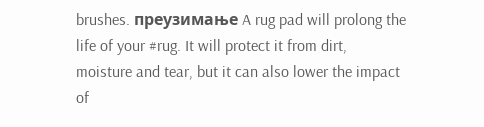brushes. преузимање A rug pad will prolong the life of your #rug. It will protect it from dirt, moisture and tear, but it can also lower the impact of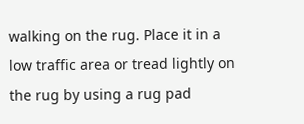walking on the rug. Place it in a low traffic area or tread lightly on the rug by using a rug pad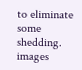to eliminate some shedding. images